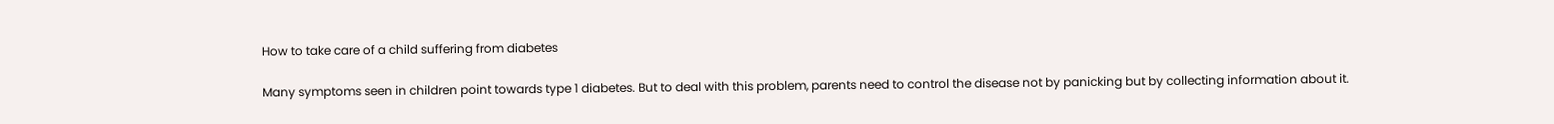How to take care of a child suffering from diabetes

Many symptoms seen in children point towards type 1 diabetes. But to deal with this problem, parents need to control the disease not by panicking but by collecting information about it.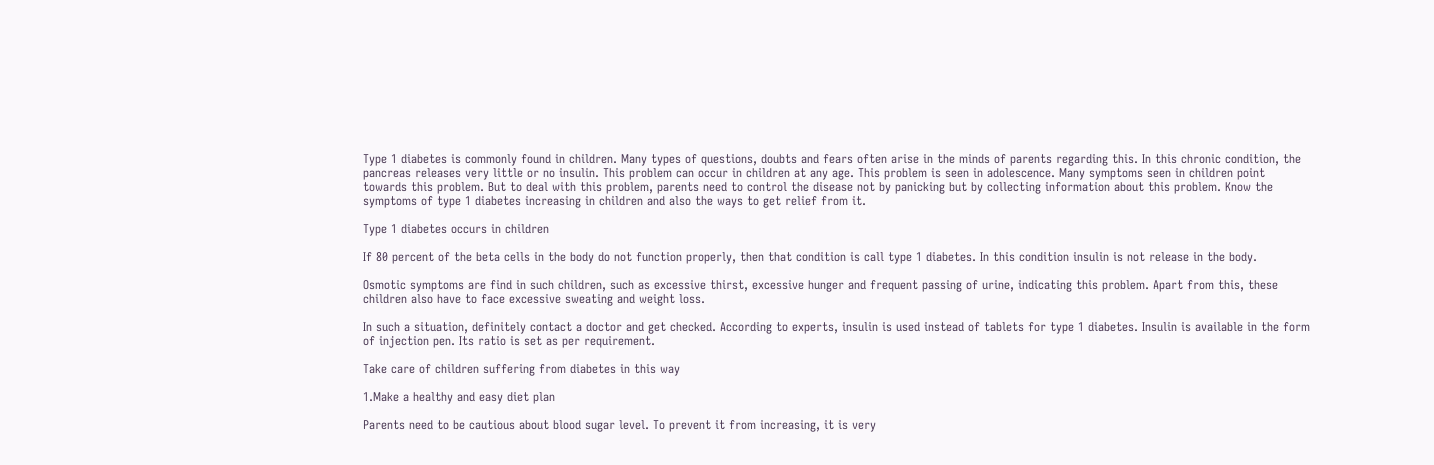Type 1 diabetes is commonly found in children. Many types of questions, doubts and fears often arise in the minds of parents regarding this. In this chronic condition, the pancreas releases very little or no insulin. This problem can occur in children at any age. This problem is seen in adolescence. Many symptoms seen in children point towards this problem. But to deal with this problem, parents need to control the disease not by panicking but by collecting information about this problem. Know the symptoms of type 1 diabetes increasing in children and also the ways to get relief from it.

Type 1 diabetes occurs in children

If 80 percent of the beta cells in the body do not function properly, then that condition is call type 1 diabetes. In this condition insulin is not release in the body.

Osmotic symptoms are find in such children, such as excessive thirst, excessive hunger and frequent passing of urine, indicating this problem. Apart from this, these children also have to face excessive sweating and weight loss.

In such a situation, definitely contact a doctor and get checked. According to experts, insulin is used instead of tablets for type 1 diabetes. Insulin is available in the form of injection pen. Its ratio is set as per requirement.

Take care of children suffering from diabetes in this way

1.Make a healthy and easy diet plan

Parents need to be cautious about blood sugar level. To prevent it from increasing, it is very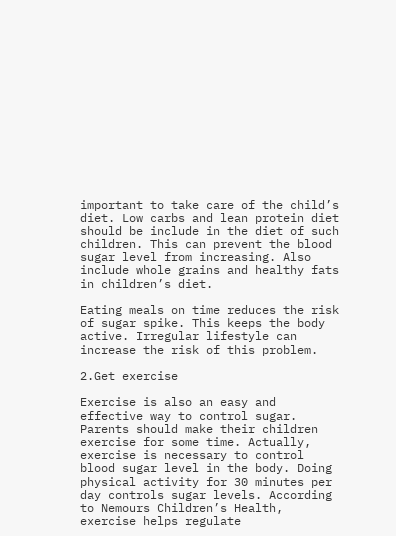important to take care of the child’s diet. Low carbs and lean protein diet should be include in the diet of such children. This can prevent the blood sugar level from increasing. Also include whole grains and healthy fats in children’s diet.

Eating meals on time reduces the risk of sugar spike. This keeps the body active. Irregular lifestyle can increase the risk of this problem.

2.Get exercise

Exercise is also an easy and effective way to control sugar. Parents should make their children exercise for some time. Actually, exercise is necessary to control blood sugar level in the body. Doing physical activity for 30 minutes per day controls sugar levels. According to Nemours Children’s Health, exercise helps regulate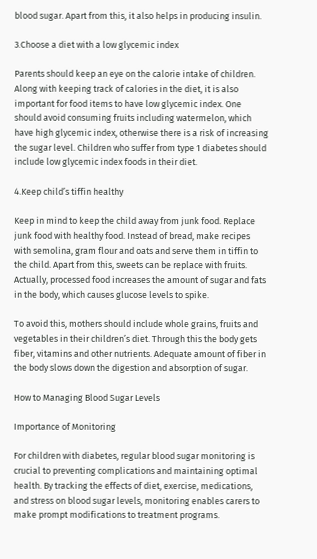blood sugar. Apart from this, it also helps in producing insulin.

3.Choose a diet with a low glycemic index

Parents should keep an eye on the calorie intake of children. Along with keeping track of calories in the diet, it is also important for food items to have low glycemic index. One should avoid consuming fruits including watermelon, which have high glycemic index, otherwise there is a risk of increasing the sugar level. Children who suffer from type 1 diabetes should include low glycemic index foods in their diet.

4.Keep child’s tiffin healthy

Keep in mind to keep the child away from junk food. Replace junk food with healthy food. Instead of bread, make recipes with semolina, gram flour and oats and serve them in tiffin to the child. Apart from this, sweets can be replace with fruits. Actually, processed food increases the amount of sugar and fats in the body, which causes glucose levels to spike.

To avoid this, mothers should include whole grains, fruits and vegetables in their children’s diet. Through this the body gets fiber, vitamins and other nutrients. Adequate amount of fiber in the body slows down the digestion and absorption of sugar.

How to Managing Blood Sugar Levels

Importance of Monitoring

For children with diabetes, regular blood sugar monitoring is crucial to preventing complications and maintaining optimal health. By tracking the effects of diet, exercise, medications, and stress on blood sugar levels, monitoring enables carers to make prompt modifications to treatment programs.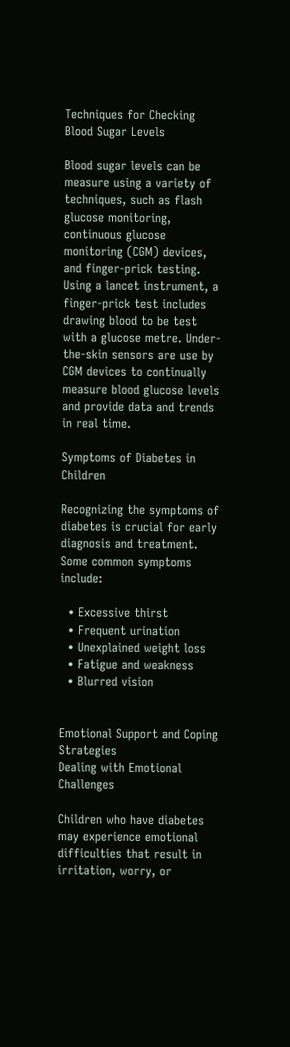Techniques for Checking Blood Sugar Levels

Blood sugar levels can be measure using a variety of techniques, such as flash glucose monitoring, continuous glucose monitoring (CGM) devices, and finger-prick testing. Using a lancet instrument, a finger-prick test includes drawing blood to be test with a glucose metre. Under-the-skin sensors are use by CGM devices to continually measure blood glucose levels and provide data and trends in real time.

Symptoms of Diabetes in Children

Recognizing the symptoms of diabetes is crucial for early diagnosis and treatment. Some common symptoms include:

  • Excessive thirst
  • Frequent urination
  • Unexplained weight loss
  • Fatigue and weakness
  • Blurred vision


Emotional Support and Coping Strategies
Dealing with Emotional Challenges

Children who have diabetes may experience emotional difficulties that result in irritation, worry, or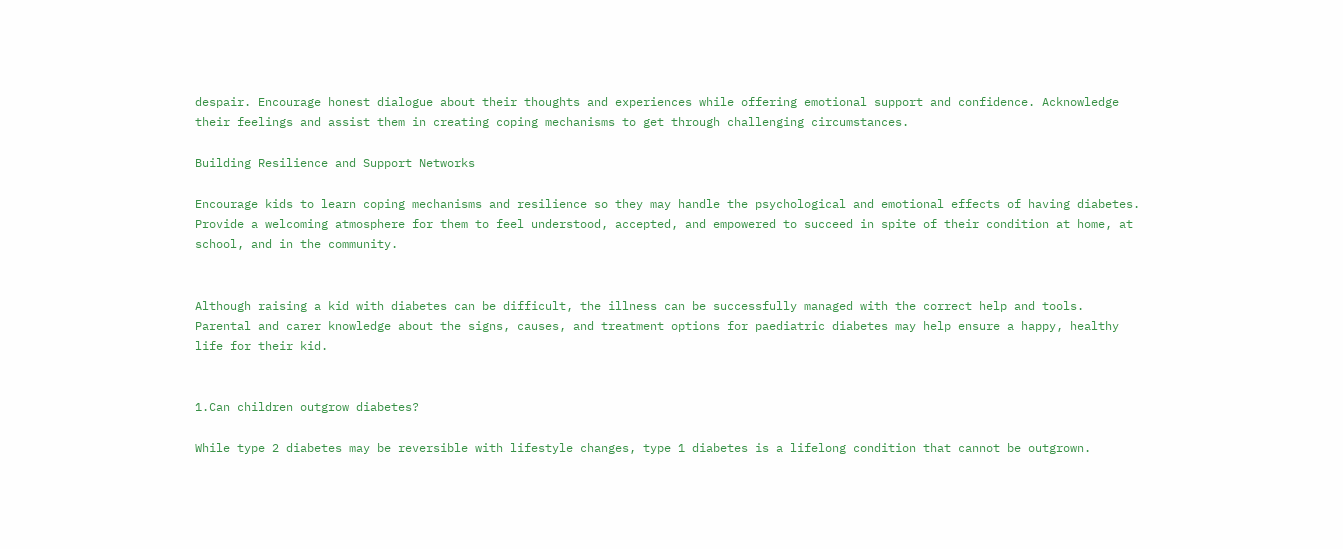despair. Encourage honest dialogue about their thoughts and experiences while offering emotional support and confidence. Acknowledge their feelings and assist them in creating coping mechanisms to get through challenging circumstances.

Building Resilience and Support Networks

Encourage kids to learn coping mechanisms and resilience so they may handle the psychological and emotional effects of having diabetes. Provide a welcoming atmosphere for them to feel understood, accepted, and empowered to succeed in spite of their condition at home, at school, and in the community.


Although raising a kid with diabetes can be difficult, the illness can be successfully managed with the correct help and tools. Parental and carer knowledge about the signs, causes, and treatment options for paediatric diabetes may help ensure a happy, healthy life for their kid.


1.Can children outgrow diabetes?

While type 2 diabetes may be reversible with lifestyle changes, type 1 diabetes is a lifelong condition that cannot be outgrown.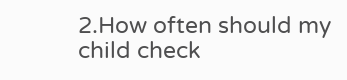2.How often should my child check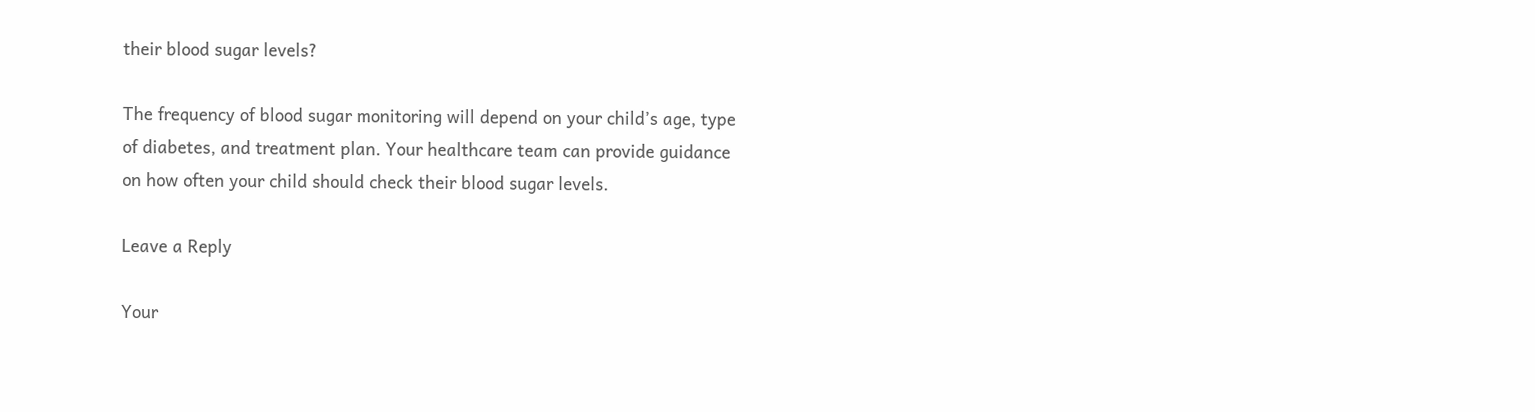their blood sugar levels?

The frequency of blood sugar monitoring will depend on your child’s age, type of diabetes, and treatment plan. Your healthcare team can provide guidance on how often your child should check their blood sugar levels.

Leave a Reply

Your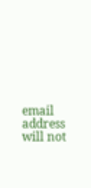email address will not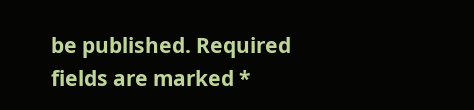be published. Required fields are marked *